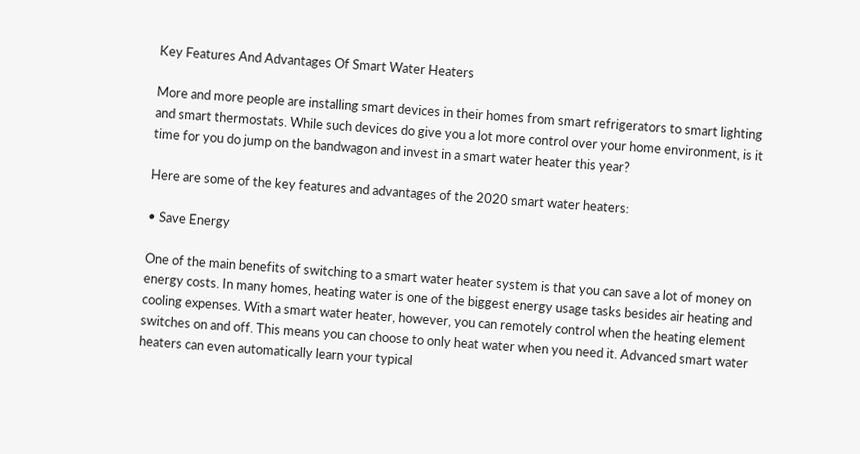Key Features And Advantages Of Smart Water Heaters

More and more people are installing smart devices in their homes from smart refrigerators to smart lighting and smart thermostats. While such devices do give you a lot more control over your home environment, is it time for you do jump on the bandwagon and invest in a smart water heater this year?

Here are some of the key features and advantages of the 2020 smart water heaters:

• Save Energy

One of the main benefits of switching to a smart water heater system is that you can save a lot of money on energy costs. In many homes, heating water is one of the biggest energy usage tasks besides air heating and cooling expenses. With a smart water heater, however, you can remotely control when the heating element switches on and off. This means you can choose to only heat water when you need it. Advanced smart water heaters can even automatically learn your typical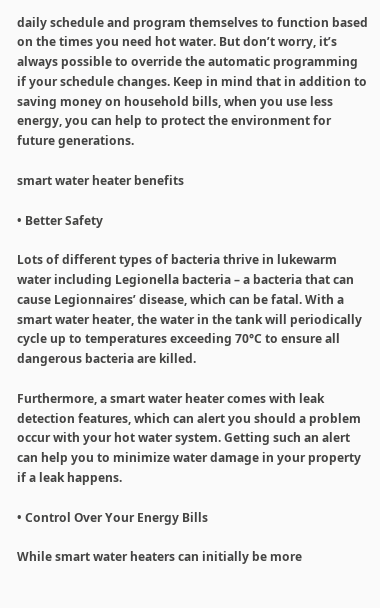daily schedule and program themselves to function based on the times you need hot water. But don’t worry, it’s always possible to override the automatic programming if your schedule changes. Keep in mind that in addition to saving money on household bills, when you use less energy, you can help to protect the environment for future generations.

smart water heater benefits

• Better Safety

Lots of different types of bacteria thrive in lukewarm water including Legionella bacteria – a bacteria that can cause Legionnaires’ disease, which can be fatal. With a smart water heater, the water in the tank will periodically cycle up to temperatures exceeding 70°C to ensure all dangerous bacteria are killed.

Furthermore, a smart water heater comes with leak detection features, which can alert you should a problem occur with your hot water system. Getting such an alert can help you to minimize water damage in your property if a leak happens.

• Control Over Your Energy Bills

While smart water heaters can initially be more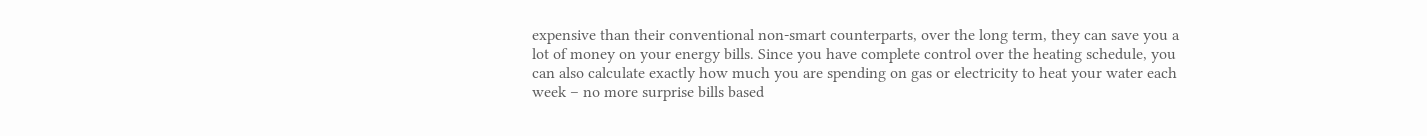expensive than their conventional non-smart counterparts, over the long term, they can save you a lot of money on your energy bills. Since you have complete control over the heating schedule, you can also calculate exactly how much you are spending on gas or electricity to heat your water each week – no more surprise bills based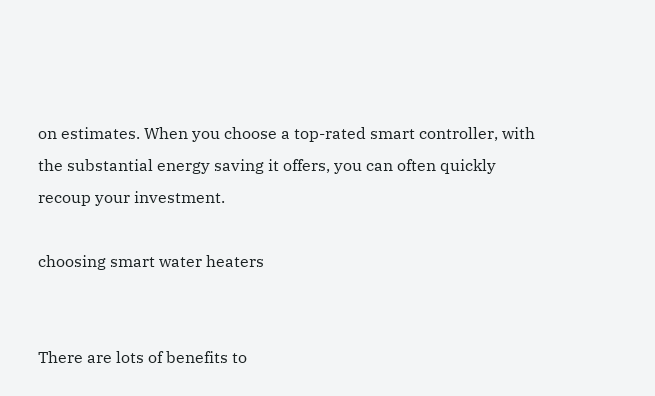on estimates. When you choose a top-rated smart controller, with the substantial energy saving it offers, you can often quickly recoup your investment.

choosing smart water heaters


There are lots of benefits to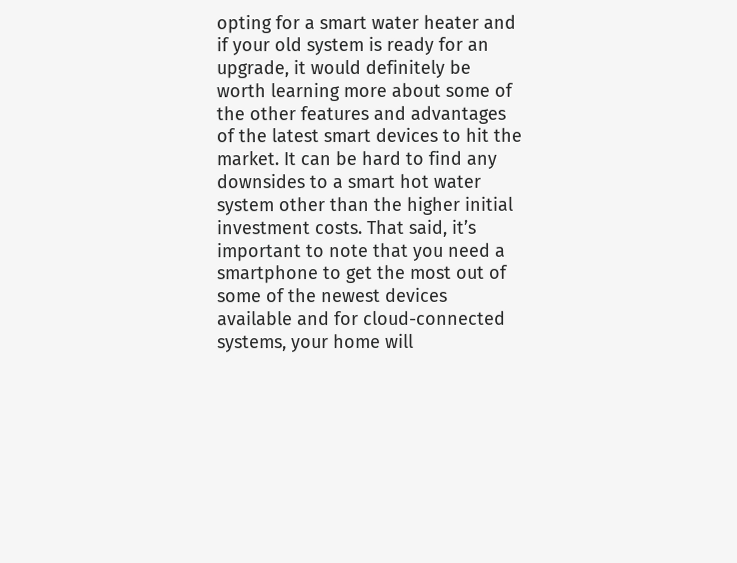opting for a smart water heater and if your old system is ready for an upgrade, it would definitely be worth learning more about some of the other features and advantages of the latest smart devices to hit the market. It can be hard to find any downsides to a smart hot water system other than the higher initial investment costs. That said, it’s important to note that you need a smartphone to get the most out of some of the newest devices available and for cloud-connected systems, your home will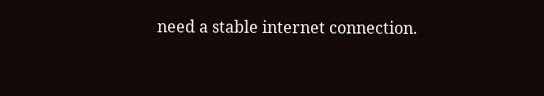need a stable internet connection.